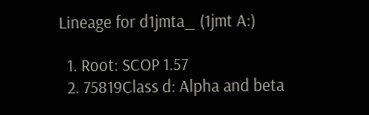Lineage for d1jmta_ (1jmt A:)

  1. Root: SCOP 1.57
  2. 75819Class d: Alpha and beta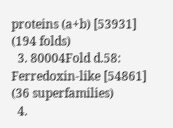proteins (a+b) [53931] (194 folds)
  3. 80004Fold d.58: Ferredoxin-like [54861] (36 superfamilies)
  4.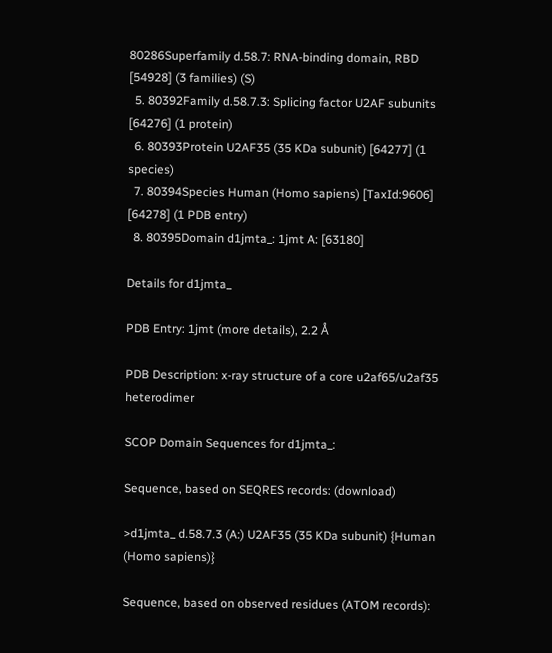80286Superfamily d.58.7: RNA-binding domain, RBD [54928] (3 families) (S)
  5. 80392Family d.58.7.3: Splicing factor U2AF subunits [64276] (1 protein)
  6. 80393Protein U2AF35 (35 KDa subunit) [64277] (1 species)
  7. 80394Species Human (Homo sapiens) [TaxId:9606] [64278] (1 PDB entry)
  8. 80395Domain d1jmta_: 1jmt A: [63180]

Details for d1jmta_

PDB Entry: 1jmt (more details), 2.2 Å

PDB Description: x-ray structure of a core u2af65/u2af35 heterodimer

SCOP Domain Sequences for d1jmta_:

Sequence, based on SEQRES records: (download)

>d1jmta_ d.58.7.3 (A:) U2AF35 (35 KDa subunit) {Human (Homo sapiens)}

Sequence, based on observed residues (ATOM records):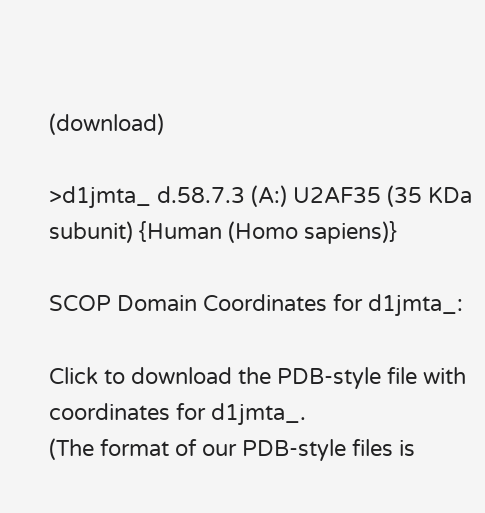(download)

>d1jmta_ d.58.7.3 (A:) U2AF35 (35 KDa subunit) {Human (Homo sapiens)}

SCOP Domain Coordinates for d1jmta_:

Click to download the PDB-style file with coordinates for d1jmta_.
(The format of our PDB-style files is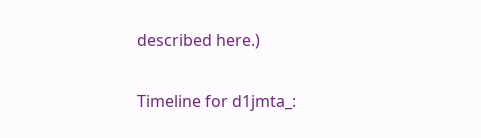described here.)

Timeline for d1jmta_: